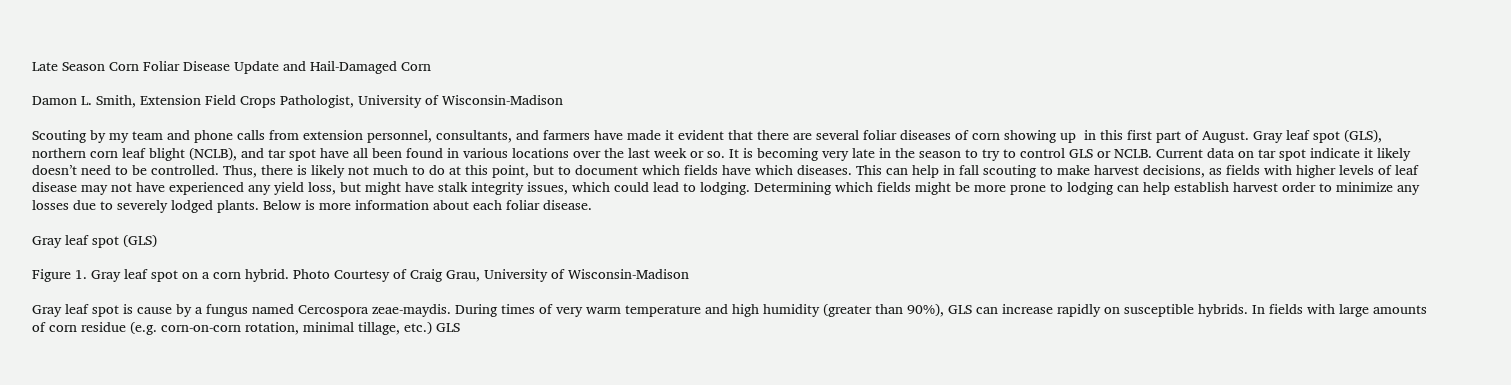Late Season Corn Foliar Disease Update and Hail-Damaged Corn

Damon L. Smith, Extension Field Crops Pathologist, University of Wisconsin-Madison

Scouting by my team and phone calls from extension personnel, consultants, and farmers have made it evident that there are several foliar diseases of corn showing up  in this first part of August. Gray leaf spot (GLS), northern corn leaf blight (NCLB), and tar spot have all been found in various locations over the last week or so. It is becoming very late in the season to try to control GLS or NCLB. Current data on tar spot indicate it likely doesn’t need to be controlled. Thus, there is likely not much to do at this point, but to document which fields have which diseases. This can help in fall scouting to make harvest decisions, as fields with higher levels of leaf disease may not have experienced any yield loss, but might have stalk integrity issues, which could lead to lodging. Determining which fields might be more prone to lodging can help establish harvest order to minimize any losses due to severely lodged plants. Below is more information about each foliar disease.

Gray leaf spot (GLS)

Figure 1. Gray leaf spot on a corn hybrid. Photo Courtesy of Craig Grau, University of Wisconsin-Madison

Gray leaf spot is cause by a fungus named Cercospora zeae-maydis. During times of very warm temperature and high humidity (greater than 90%), GLS can increase rapidly on susceptible hybrids. In fields with large amounts of corn residue (e.g. corn-on-corn rotation, minimal tillage, etc.) GLS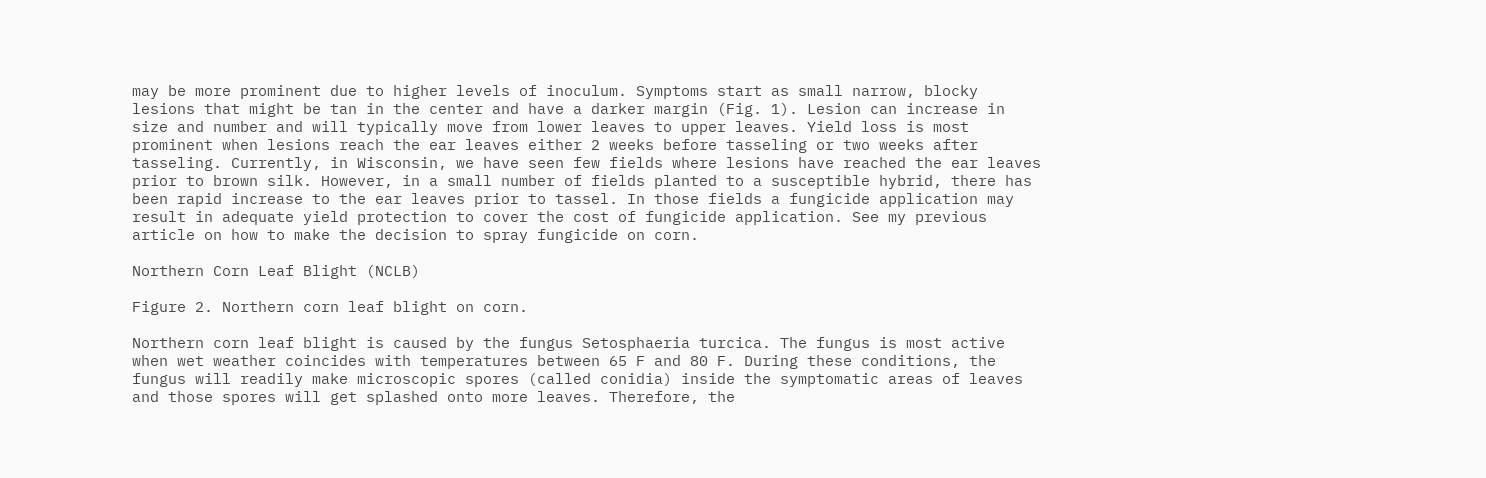may be more prominent due to higher levels of inoculum. Symptoms start as small narrow, blocky lesions that might be tan in the center and have a darker margin (Fig. 1). Lesion can increase in size and number and will typically move from lower leaves to upper leaves. Yield loss is most prominent when lesions reach the ear leaves either 2 weeks before tasseling or two weeks after tasseling. Currently, in Wisconsin, we have seen few fields where lesions have reached the ear leaves prior to brown silk. However, in a small number of fields planted to a susceptible hybrid, there has been rapid increase to the ear leaves prior to tassel. In those fields a fungicide application may result in adequate yield protection to cover the cost of fungicide application. See my previous article on how to make the decision to spray fungicide on corn.

Northern Corn Leaf Blight (NCLB)

Figure 2. Northern corn leaf blight on corn.

Northern corn leaf blight is caused by the fungus Setosphaeria turcica. The fungus is most active when wet weather coincides with temperatures between 65 F and 80 F. During these conditions, the fungus will readily make microscopic spores (called conidia) inside the symptomatic areas of leaves and those spores will get splashed onto more leaves. Therefore, the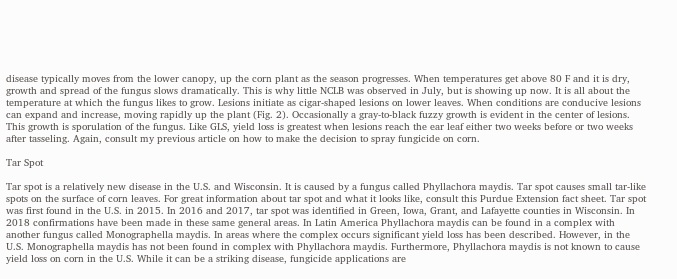disease typically moves from the lower canopy, up the corn plant as the season progresses. When temperatures get above 80 F and it is dry, growth and spread of the fungus slows dramatically. This is why little NCLB was observed in July, but is showing up now. It is all about the temperature at which the fungus likes to grow. Lesions initiate as cigar-shaped lesions on lower leaves. When conditions are conducive lesions can expand and increase, moving rapidly up the plant (Fig. 2). Occasionally a gray-to-black fuzzy growth is evident in the center of lesions. This growth is sporulation of the fungus. Like GLS, yield loss is greatest when lesions reach the ear leaf either two weeks before or two weeks after tasseling. Again, consult my previous article on how to make the decision to spray fungicide on corn.

Tar Spot

Tar spot is a relatively new disease in the U.S. and Wisconsin. It is caused by a fungus called Phyllachora maydis. Tar spot causes small tar-like spots on the surface of corn leaves. For great information about tar spot and what it looks like, consult this Purdue Extension fact sheet. Tar spot was first found in the U.S. in 2015. In 2016 and 2017, tar spot was identified in Green, Iowa, Grant, and Lafayette counties in Wisconsin. In 2018 confirmations have been made in these same general areas. In Latin America Phyllachora maydis can be found in a complex with another fungus called Monographella maydis. In areas where the complex occurs significant yield loss has been described. However, in the U.S. Monographella maydis has not been found in complex with Phyllachora maydis. Furthermore, Phyllachora maydis is not known to cause yield loss on corn in the U.S. While it can be a striking disease, fungicide applications are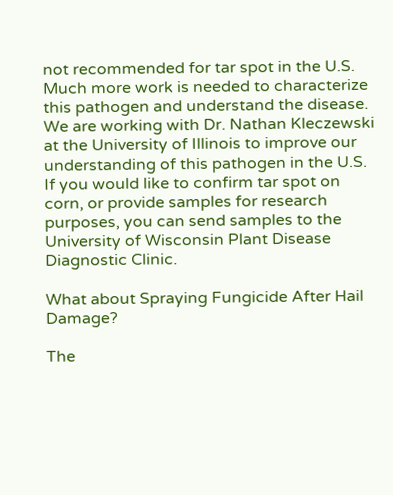not recommended for tar spot in the U.S. Much more work is needed to characterize this pathogen and understand the disease. We are working with Dr. Nathan Kleczewski at the University of Illinois to improve our understanding of this pathogen in the U.S. If you would like to confirm tar spot on corn, or provide samples for research purposes, you can send samples to the University of Wisconsin Plant Disease Diagnostic Clinic.

What about Spraying Fungicide After Hail Damage?

The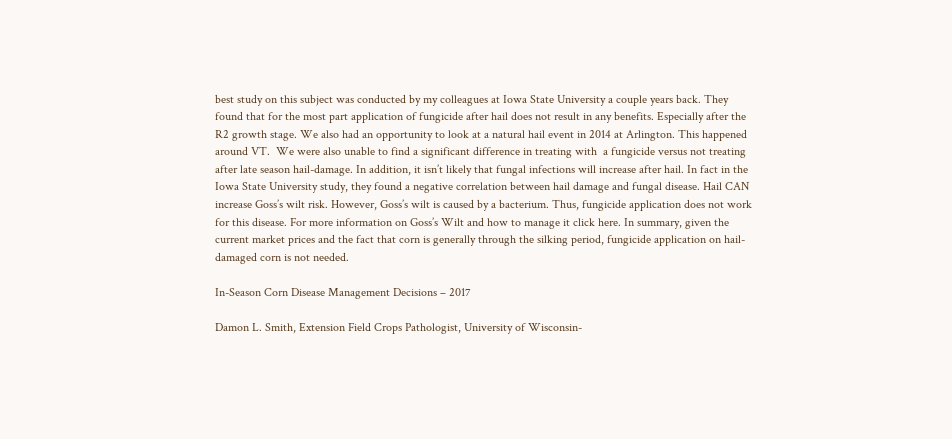best study on this subject was conducted by my colleagues at Iowa State University a couple years back. They found that for the most part application of fungicide after hail does not result in any benefits. Especially after the R2 growth stage. We also had an opportunity to look at a natural hail event in 2014 at Arlington. This happened around VT.  We were also unable to find a significant difference in treating with  a fungicide versus not treating after late season hail-damage. In addition, it isn’t likely that fungal infections will increase after hail. In fact in the Iowa State University study, they found a negative correlation between hail damage and fungal disease. Hail CAN increase Goss’s wilt risk. However, Goss’s wilt is caused by a bacterium. Thus, fungicide application does not work for this disease. For more information on Goss’s Wilt and how to manage it click here. In summary, given the current market prices and the fact that corn is generally through the silking period, fungicide application on hail-damaged corn is not needed.

In-Season Corn Disease Management Decisions – 2017

Damon L. Smith, Extension Field Crops Pathologist, University of Wisconsin-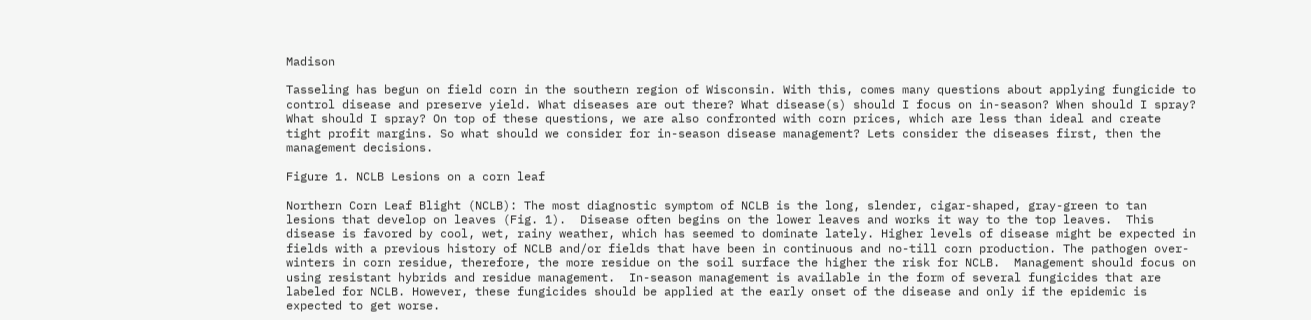Madison

Tasseling has begun on field corn in the southern region of Wisconsin. With this, comes many questions about applying fungicide to control disease and preserve yield. What diseases are out there? What disease(s) should I focus on in-season? When should I spray? What should I spray? On top of these questions, we are also confronted with corn prices, which are less than ideal and create tight profit margins. So what should we consider for in-season disease management? Lets consider the diseases first, then the management decisions.

Figure 1. NCLB Lesions on a corn leaf

Northern Corn Leaf Blight (NCLB): The most diagnostic symptom of NCLB is the long, slender, cigar-shaped, gray-green to tan lesions that develop on leaves (Fig. 1).  Disease often begins on the lower leaves and works it way to the top leaves.  This disease is favored by cool, wet, rainy weather, which has seemed to dominate lately. Higher levels of disease might be expected in fields with a previous history of NCLB and/or fields that have been in continuous and no-till corn production. The pathogen over-winters in corn residue, therefore, the more residue on the soil surface the higher the risk for NCLB.  Management should focus on using resistant hybrids and residue management.  In-season management is available in the form of several fungicides that are labeled for NCLB. However, these fungicides should be applied at the early onset of the disease and only if the epidemic is expected to get worse.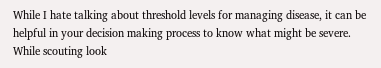While I hate talking about threshold levels for managing disease, it can be helpful in your decision making process to know what might be severe. While scouting look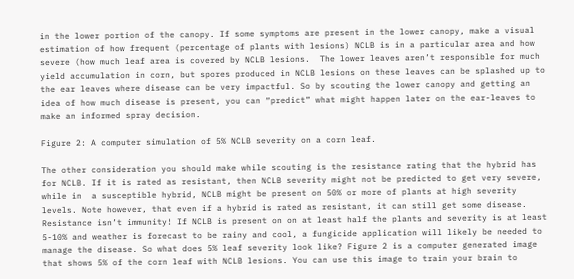in the lower portion of the canopy. If some symptoms are present in the lower canopy, make a visual estimation of how frequent (percentage of plants with lesions) NCLB is in a particular area and how severe (how much leaf area is covered by NCLB lesions.  The lower leaves aren’t responsible for much yield accumulation in corn, but spores produced in NCLB lesions on these leaves can be splashed up to the ear leaves where disease can be very impactful. So by scouting the lower canopy and getting an idea of how much disease is present, you can “predict” what might happen later on the ear-leaves to make an informed spray decision.

Figure 2: A computer simulation of 5% NCLB severity on a corn leaf.

The other consideration you should make while scouting is the resistance rating that the hybrid has for NCLB. If it is rated as resistant, then NCLB severity might not be predicted to get very severe, while in  a susceptible hybrid, NCLB might be present on 50% or more of plants at high severity levels. Note however, that even if a hybrid is rated as resistant, it can still get some disease. Resistance isn’t immunity! If NCLB is present on on at least half the plants and severity is at least 5-10% and weather is forecast to be rainy and cool, a fungicide application will likely be needed to manage the disease. So what does 5% leaf severity look like? Figure 2 is a computer generated image that shows 5% of the corn leaf with NCLB lesions. You can use this image to train your brain to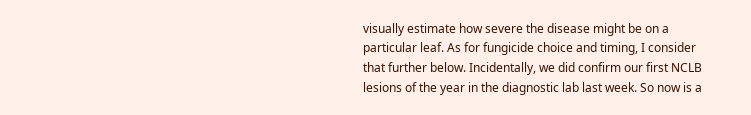visually estimate how severe the disease might be on a particular leaf. As for fungicide choice and timing, I consider that further below. Incidentally, we did confirm our first NCLB lesions of the year in the diagnostic lab last week. So now is a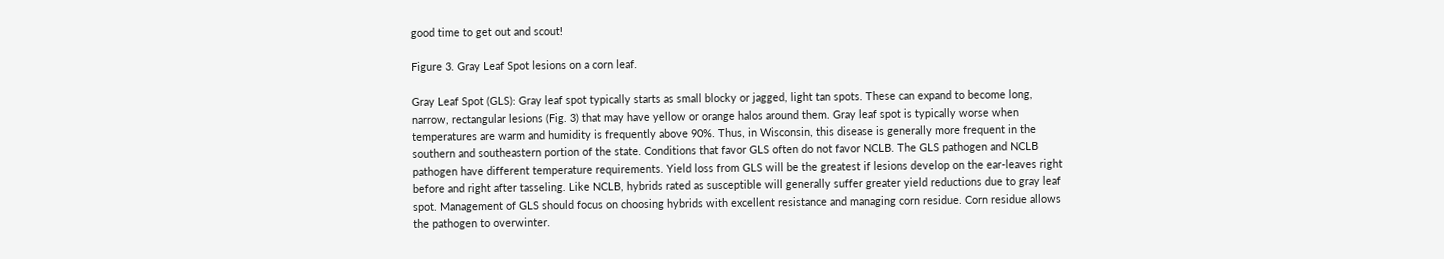good time to get out and scout!

Figure 3. Gray Leaf Spot lesions on a corn leaf.

Gray Leaf Spot (GLS): Gray leaf spot typically starts as small blocky or jagged, light tan spots. These can expand to become long, narrow, rectangular lesions (Fig. 3) that may have yellow or orange halos around them. Gray leaf spot is typically worse when temperatures are warm and humidity is frequently above 90%. Thus, in Wisconsin, this disease is generally more frequent in the southern and southeastern portion of the state. Conditions that favor GLS often do not favor NCLB. The GLS pathogen and NCLB pathogen have different temperature requirements. Yield loss from GLS will be the greatest if lesions develop on the ear-leaves right before and right after tasseling. Like NCLB, hybrids rated as susceptible will generally suffer greater yield reductions due to gray leaf spot. Management of GLS should focus on choosing hybrids with excellent resistance and managing corn residue. Corn residue allows the pathogen to overwinter.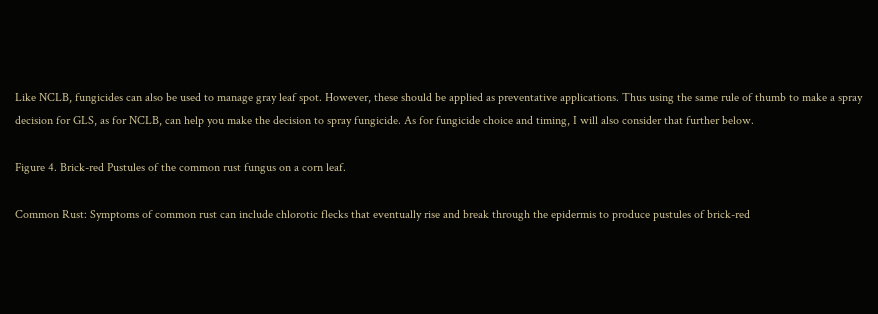Like NCLB, fungicides can also be used to manage gray leaf spot. However, these should be applied as preventative applications. Thus using the same rule of thumb to make a spray decision for GLS, as for NCLB, can help you make the decision to spray fungicide. As for fungicide choice and timing, I will also consider that further below.

Figure 4. Brick-red Pustules of the common rust fungus on a corn leaf.

Common Rust: Symptoms of common rust can include chlorotic flecks that eventually rise and break through the epidermis to produce pustules of brick-red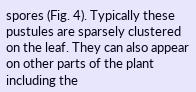spores (Fig. 4). Typically these pustules are sparsely clustered on the leaf. They can also appear on other parts of the plant including the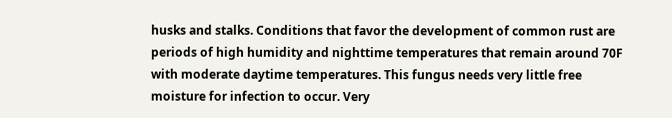husks and stalks. Conditions that favor the development of common rust are periods of high humidity and nighttime temperatures that remain around 70F with moderate daytime temperatures. This fungus needs very little free moisture for infection to occur. Very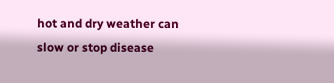hot and dry weather can slow or stop disease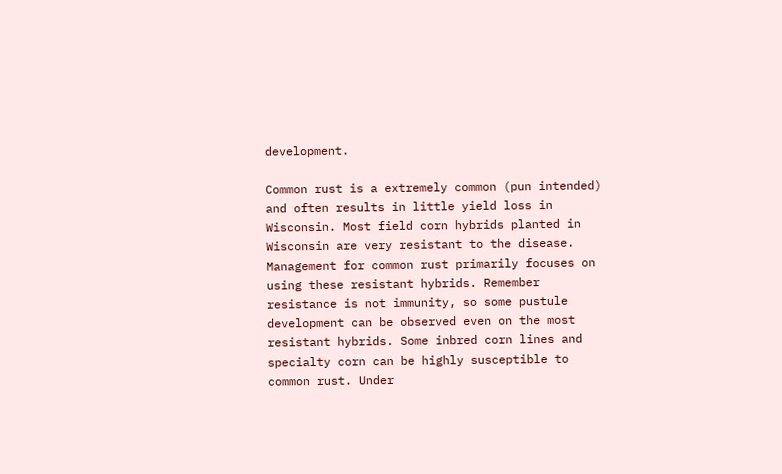development.

Common rust is a extremely common (pun intended) and often results in little yield loss in Wisconsin. Most field corn hybrids planted in Wisconsin are very resistant to the disease. Management for common rust primarily focuses on using these resistant hybrids. Remember resistance is not immunity, so some pustule development can be observed even on the most resistant hybrids. Some inbred corn lines and specialty corn can be highly susceptible to common rust. Under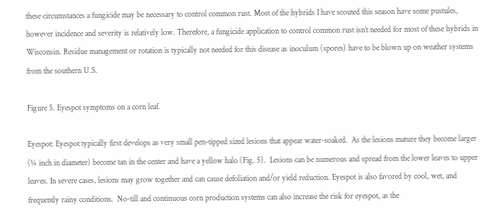these circumstances a fungicide may be necessary to control common rust. Most of the hybrids I have scouted this season have some pustules, however incidence and severity is relatively low. Therefore, a fungicide application to control common rust isn’t needed for most of these hybrids in Wisconsin. Residue management or rotation is typically not needed for this disease as inoculum (spores) have to be blown up on weather systems from the southern U.S.

Figure 5. Eyespot symptoms on a corn leaf.

Eyespot: Eyespot typically first develops as very small pen-tipped sized lesions that appear water-soaked.  As the lesions mature they become larger (¼ inch in diameter) become tan in the center and have a yellow halo (Fig. 5).  Lesions can be numerous and spread from the lower leaves to upper leaves. In severe cases, lesions may grow together and can cause defoliation and/or yield reduction. Eyespot is also favored by cool, wet, and frequently rainy conditions.  No-till and continuous corn production systems can also increase the risk for eyespot, as the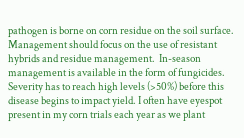pathogen is borne on corn residue on the soil surface.  Management should focus on the use of resistant hybrids and residue management.  In-season management is available in the form of fungicides. Severity has to reach high levels (>50%) before this disease begins to impact yield. I often have eyespot present in my corn trials each year as we plant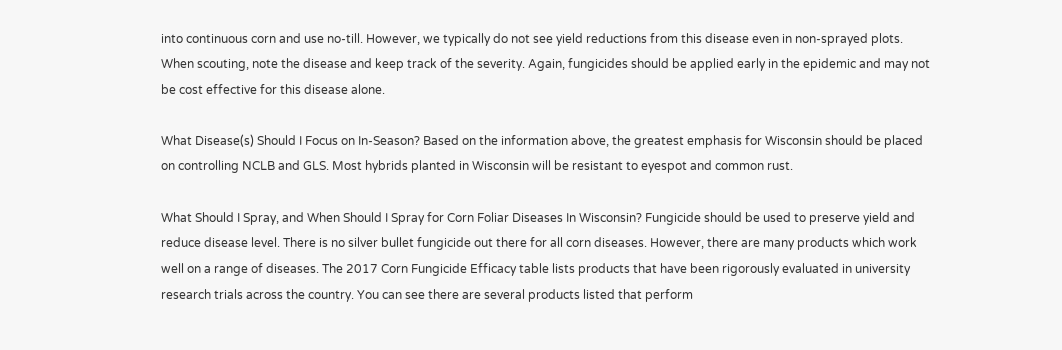into continuous corn and use no-till. However, we typically do not see yield reductions from this disease even in non-sprayed plots. When scouting, note the disease and keep track of the severity. Again, fungicides should be applied early in the epidemic and may not be cost effective for this disease alone.

What Disease(s) Should I Focus on In-Season? Based on the information above, the greatest emphasis for Wisconsin should be placed on controlling NCLB and GLS. Most hybrids planted in Wisconsin will be resistant to eyespot and common rust.

What Should I Spray, and When Should I Spray for Corn Foliar Diseases In Wisconsin? Fungicide should be used to preserve yield and reduce disease level. There is no silver bullet fungicide out there for all corn diseases. However, there are many products which work well on a range of diseases. The 2017 Corn Fungicide Efficacy table lists products that have been rigorously evaluated in university research trials across the country. You can see there are several products listed that perform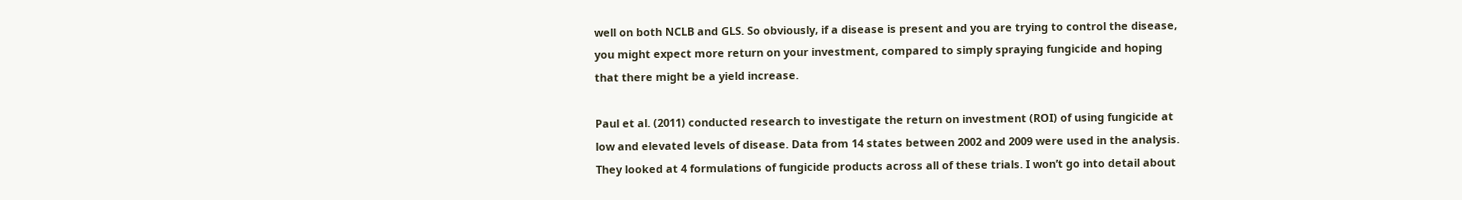well on both NCLB and GLS. So obviously, if a disease is present and you are trying to control the disease, you might expect more return on your investment, compared to simply spraying fungicide and hoping that there might be a yield increase.

Paul et al. (2011) conducted research to investigate the return on investment (ROI) of using fungicide at low and elevated levels of disease. Data from 14 states between 2002 and 2009 were used in the analysis. They looked at 4 formulations of fungicide products across all of these trials. I won’t go into detail about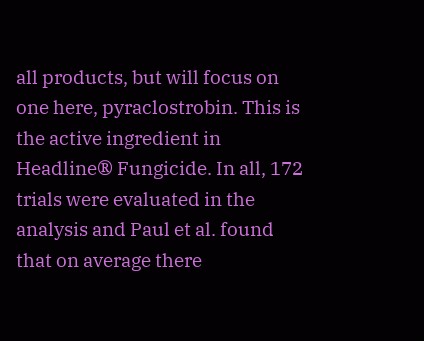all products, but will focus on one here, pyraclostrobin. This is the active ingredient in Headline® Fungicide. In all, 172 trials were evaluated in the analysis and Paul et al. found that on average there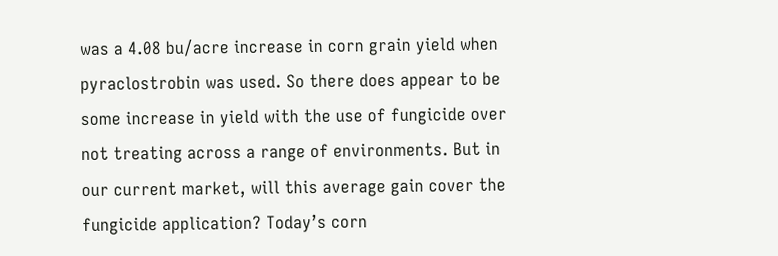was a 4.08 bu/acre increase in corn grain yield when pyraclostrobin was used. So there does appear to be some increase in yield with the use of fungicide over not treating across a range of environments. But in our current market, will this average gain cover the fungicide application? Today’s corn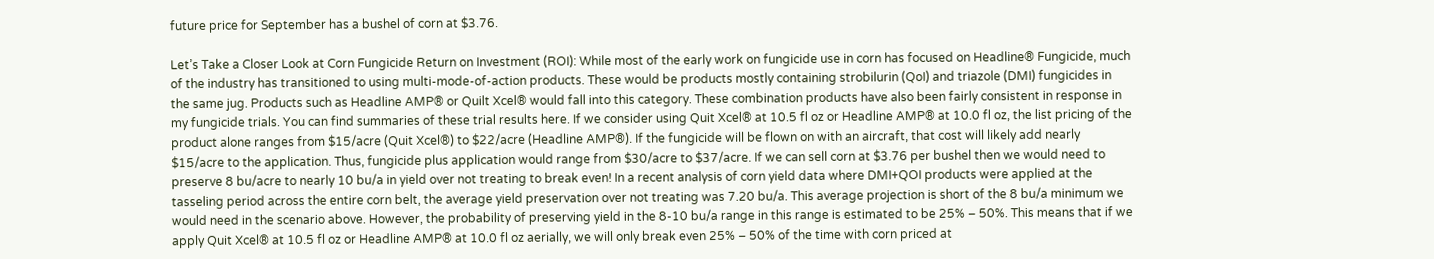future price for September has a bushel of corn at $3.76.

Let’s Take a Closer Look at Corn Fungicide Return on Investment (ROI): While most of the early work on fungicide use in corn has focused on Headline® Fungicide, much of the industry has transitioned to using multi-mode-of-action products. These would be products mostly containing strobilurin (QoI) and triazole (DMI) fungicides in the same jug. Products such as Headline AMP® or Quilt Xcel® would fall into this category. These combination products have also been fairly consistent in response in my fungicide trials. You can find summaries of these trial results here. If we consider using Quit Xcel® at 10.5 fl oz or Headline AMP® at 10.0 fl oz, the list pricing of the product alone ranges from $15/acre (Quit Xcel®) to $22/acre (Headline AMP®). If the fungicide will be flown on with an aircraft, that cost will likely add nearly $15/acre to the application. Thus, fungicide plus application would range from $30/acre to $37/acre. If we can sell corn at $3.76 per bushel then we would need to preserve 8 bu/acre to nearly 10 bu/a in yield over not treating to break even! In a recent analysis of corn yield data where DMI+QOI products were applied at the tasseling period across the entire corn belt, the average yield preservation over not treating was 7.20 bu/a. This average projection is short of the 8 bu/a minimum we would need in the scenario above. However, the probability of preserving yield in the 8-10 bu/a range in this range is estimated to be 25% – 50%. This means that if we apply Quit Xcel® at 10.5 fl oz or Headline AMP® at 10.0 fl oz aerially, we will only break even 25% – 50% of the time with corn priced at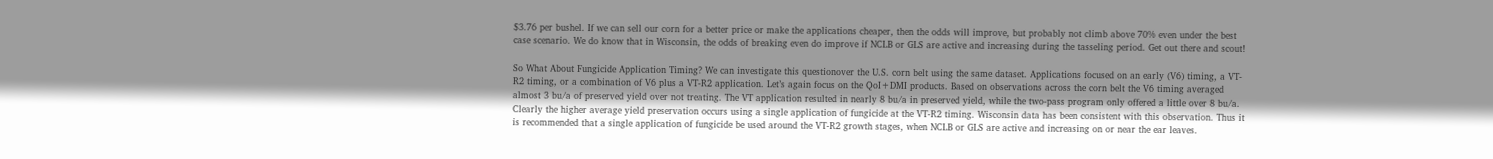$3.76 per bushel. If we can sell our corn for a better price or make the applications cheaper, then the odds will improve, but probably not climb above 70% even under the best case scenario. We do know that in Wisconsin, the odds of breaking even do improve if NCLB or GLS are active and increasing during the tasseling period. Get out there and scout!

So What About Fungicide Application Timing? We can investigate this questionover the U.S. corn belt using the same dataset. Applications focused on an early (V6) timing, a VT-R2 timing, or a combination of V6 plus a VT-R2 application. Let’s again focus on the QoI+DMI products. Based on observations across the corn belt the V6 timing averaged almost 3 bu/a of preserved yield over not treating. The VT application resulted in nearly 8 bu/a in preserved yield, while the two-pass program only offered a little over 8 bu/a. Clearly the higher average yield preservation occurs using a single application of fungicide at the VT-R2 timing. Wisconsin data has been consistent with this observation. Thus it is recommended that a single application of fungicide be used around the VT-R2 growth stages, when NCLB or GLS are active and increasing on or near the ear leaves.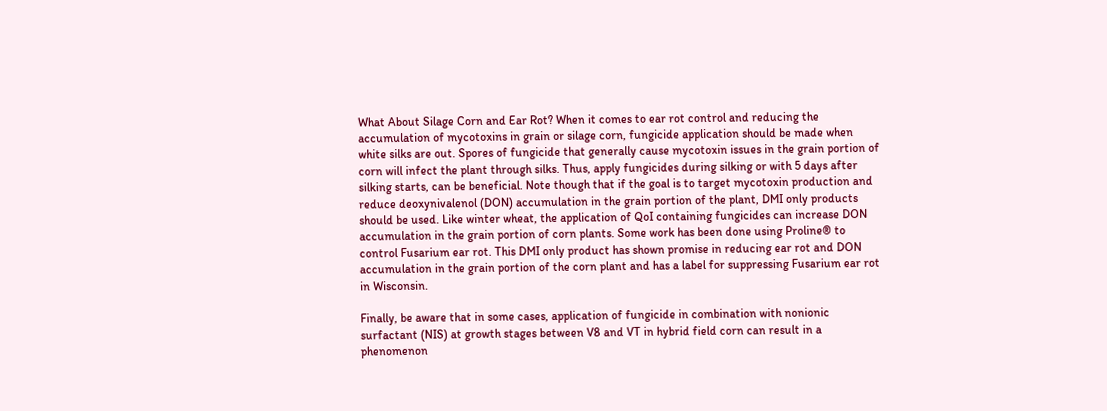What About Silage Corn and Ear Rot? When it comes to ear rot control and reducing the accumulation of mycotoxins in grain or silage corn, fungicide application should be made when white silks are out. Spores of fungicide that generally cause mycotoxin issues in the grain portion of corn will infect the plant through silks. Thus, apply fungicides during silking or with 5 days after silking starts, can be beneficial. Note though that if the goal is to target mycotoxin production and reduce deoxynivalenol (DON) accumulation in the grain portion of the plant, DMI only products should be used. Like winter wheat, the application of QoI containing fungicides can increase DON accumulation in the grain portion of corn plants. Some work has been done using Proline® to control Fusarium ear rot. This DMI only product has shown promise in reducing ear rot and DON accumulation in the grain portion of the corn plant and has a label for suppressing Fusarium ear rot in Wisconsin.

Finally, be aware that in some cases, application of fungicide in combination with nonionic surfactant (NIS) at growth stages between V8 and VT in hybrid field corn can result in a phenomenon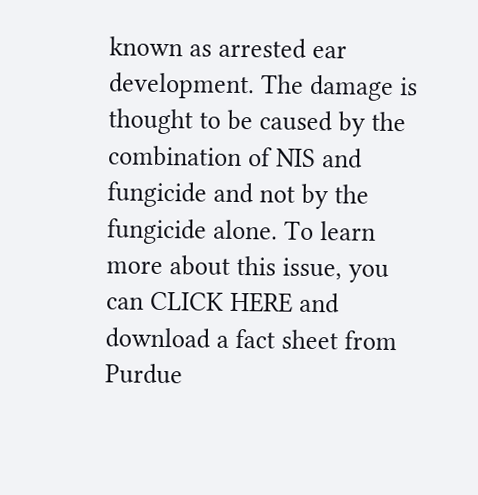known as arrested ear development. The damage is thought to be caused by the combination of NIS and fungicide and not by the fungicide alone. To learn more about this issue, you can CLICK HERE and download a fact sheet from Purdue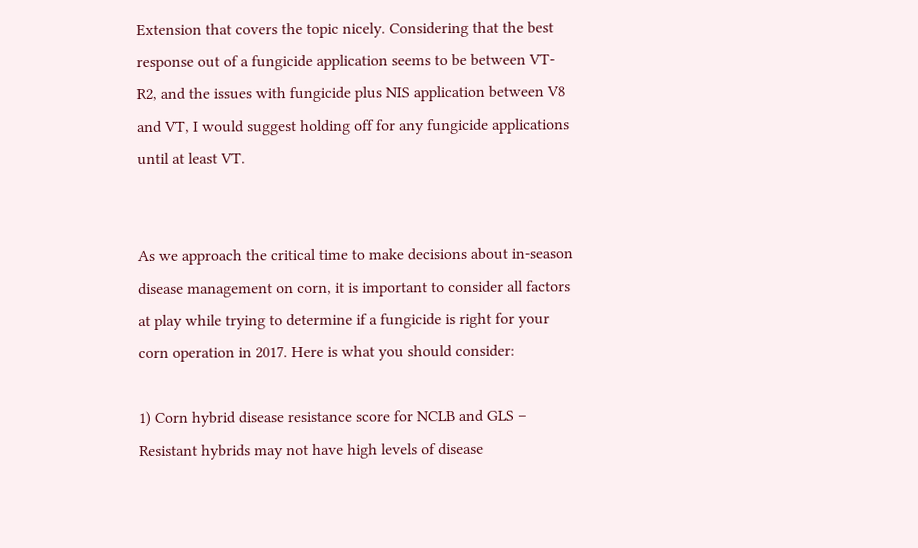Extension that covers the topic nicely. Considering that the best response out of a fungicide application seems to be between VT-R2, and the issues with fungicide plus NIS application between V8 and VT, I would suggest holding off for any fungicide applications until at least VT.


As we approach the critical time to make decisions about in-season disease management on corn, it is important to consider all factors at play while trying to determine if a fungicide is right for your corn operation in 2017. Here is what you should consider:

1) Corn hybrid disease resistance score for NCLB and GLS – Resistant hybrids may not have high levels of disease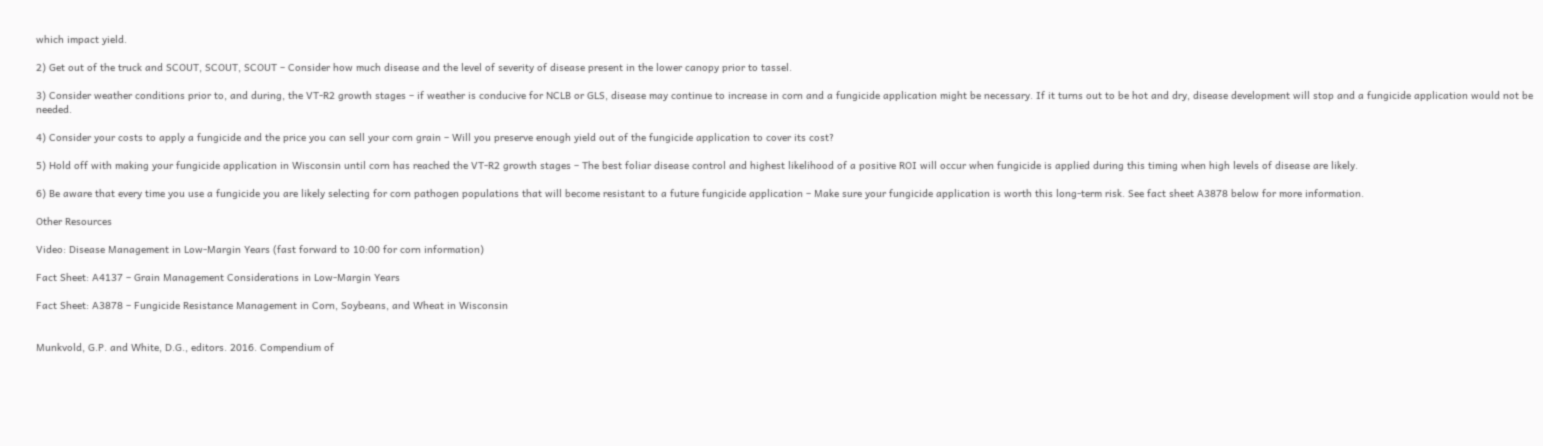which impact yield.

2) Get out of the truck and SCOUT, SCOUT, SCOUT – Consider how much disease and the level of severity of disease present in the lower canopy prior to tassel.

3) Consider weather conditions prior to, and during, the VT-R2 growth stages – if weather is conducive for NCLB or GLS, disease may continue to increase in corn and a fungicide application might be necessary. If it turns out to be hot and dry, disease development will stop and a fungicide application would not be needed.

4) Consider your costs to apply a fungicide and the price you can sell your corn grain – Will you preserve enough yield out of the fungicide application to cover its cost?

5) Hold off with making your fungicide application in Wisconsin until corn has reached the VT-R2 growth stages – The best foliar disease control and highest likelihood of a positive ROI will occur when fungicide is applied during this timing when high levels of disease are likely.

6) Be aware that every time you use a fungicide you are likely selecting for corn pathogen populations that will become resistant to a future fungicide application – Make sure your fungicide application is worth this long-term risk. See fact sheet A3878 below for more information.

Other Resources

Video: Disease Management in Low-Margin Years (fast forward to 10:00 for corn information)

Fact Sheet: A4137 – Grain Management Considerations in Low-Margin Years

Fact Sheet: A3878 – Fungicide Resistance Management in Corn, Soybeans, and Wheat in Wisconsin


Munkvold, G.P. and White, D.G., editors. 2016. Compendium of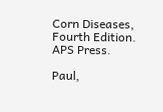Corn Diseases, Fourth Edition. APS Press.

Paul,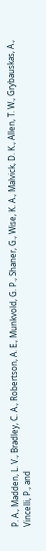P. A., Madden, L. V., Bradley, C. A., Robertson, A. E., Munkvold, G. P., Shaner, G., Wise, K. A., Malvick, D. K., Allen, T. W., Grybauskas, A., Vincelli, P., and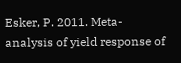Esker, P. 2011. Meta-analysis of yield response of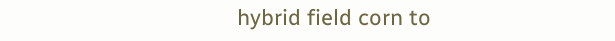hybrid field corn to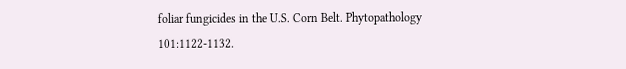foliar fungicides in the U.S. Corn Belt. Phytopathology 101:1122-1132.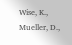Wise, K., Mueller, D.,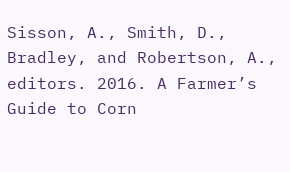Sisson, A., Smith, D., Bradley, and Robertson, A., editors. 2016. A Farmer’s Guide to Corn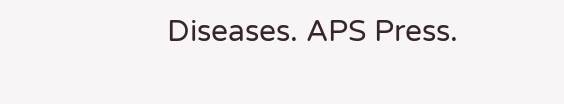Diseases. APS Press.